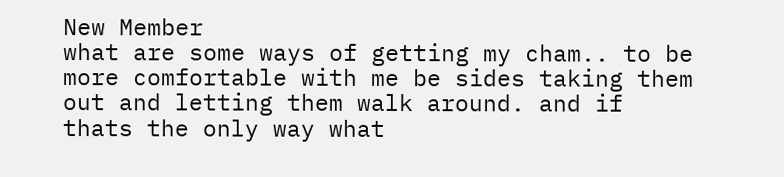New Member
what are some ways of getting my cham.. to be more comfortable with me be sides taking them out and letting them walk around. and if thats the only way what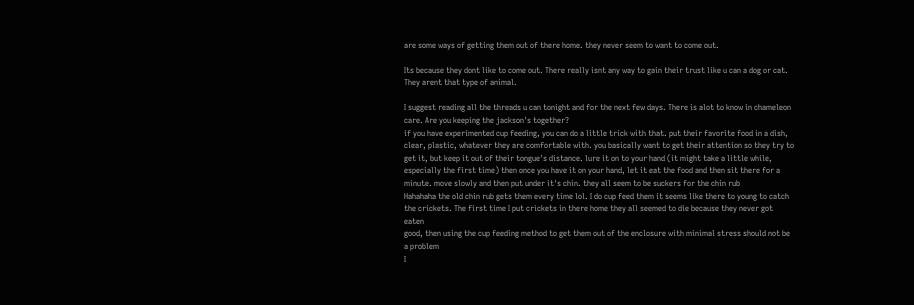are some ways of getting them out of there home. they never seem to want to come out.

Its because they dont like to come out. There really isnt any way to gain their trust like u can a dog or cat. They arent that type of animal.

I suggest reading all the threads u can tonight and for the next few days. There is alot to know in chameleon care. Are you keeping the jackson's together?
if you have experimented cup feeding, you can do a little trick with that. put their favorite food in a dish, clear, plastic, whatever they are comfortable with. you basically want to get their attention so they try to get it, but keep it out of their tongue's distance. lure it on to your hand (it might take a little while, especially the first time) then once you have it on your hand, let it eat the food and then sit there for a minute. move slowly and then put under it's chin. they all seem to be suckers for the chin rub
Hahahaha the old chin rub gets them every time lol. I do cup feed them it seems like there to young to catch the crickets. The first time I put crickets in there home they all seemed to die because they never got eaten
good, then using the cup feeding method to get them out of the enclosure with minimal stress should not be a problem
I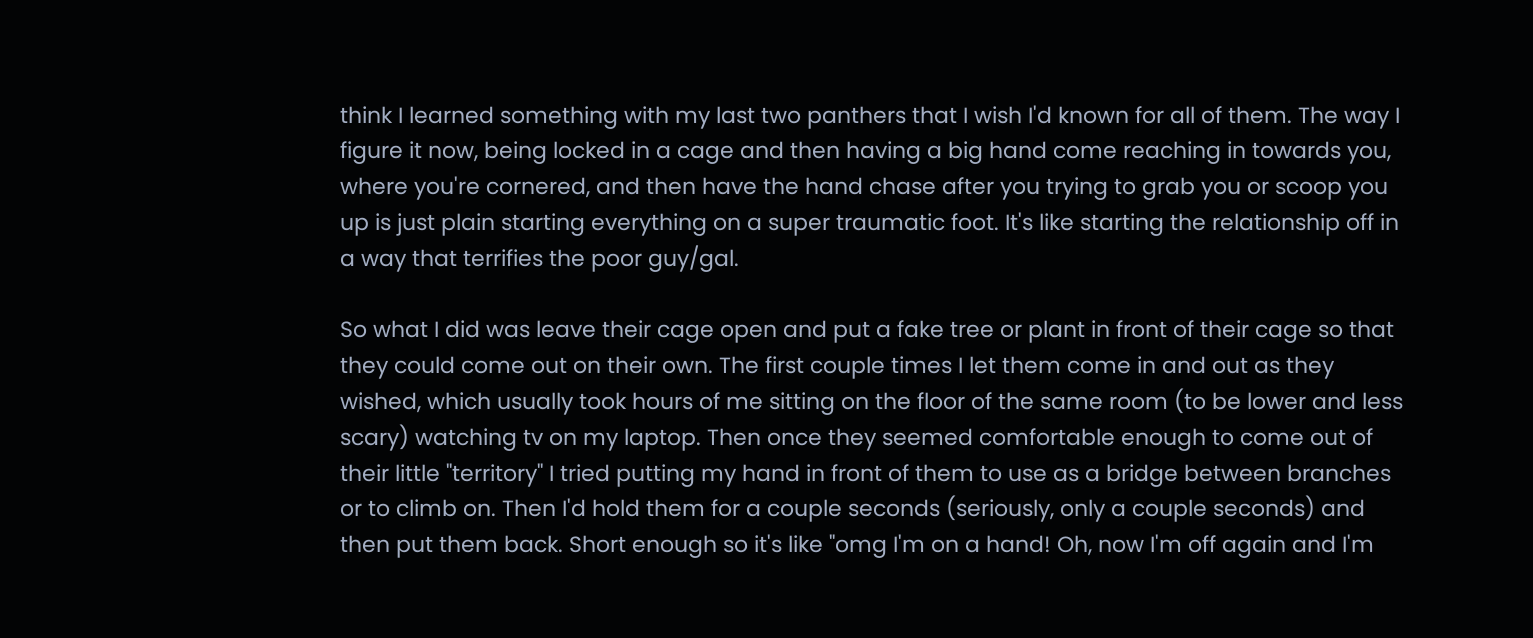think I learned something with my last two panthers that I wish I'd known for all of them. The way I figure it now, being locked in a cage and then having a big hand come reaching in towards you, where you're cornered, and then have the hand chase after you trying to grab you or scoop you up is just plain starting everything on a super traumatic foot. It's like starting the relationship off in a way that terrifies the poor guy/gal.

So what I did was leave their cage open and put a fake tree or plant in front of their cage so that they could come out on their own. The first couple times I let them come in and out as they wished, which usually took hours of me sitting on the floor of the same room (to be lower and less scary) watching tv on my laptop. Then once they seemed comfortable enough to come out of their little "territory" I tried putting my hand in front of them to use as a bridge between branches or to climb on. Then I'd hold them for a couple seconds (seriously, only a couple seconds) and then put them back. Short enough so it's like "omg I'm on a hand! Oh, now I'm off again and I'm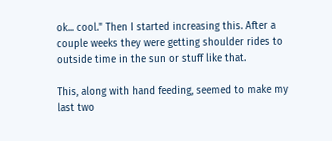ok... cool." Then I started increasing this. After a couple weeks they were getting shoulder rides to outside time in the sun or stuff like that.

This, along with hand feeding, seemed to make my last two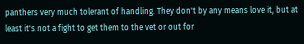panthers very much tolerant of handling. They don't by any means love it, but at least it's not a fight to get them to the vet or out for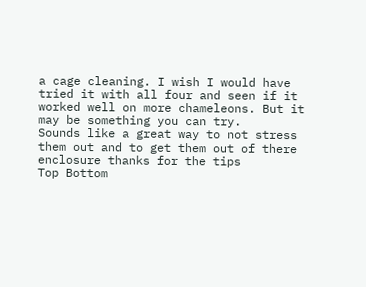a cage cleaning. I wish I would have tried it with all four and seen if it worked well on more chameleons. But it may be something you can try.
Sounds like a great way to not stress them out and to get them out of there enclosure thanks for the tips
Top Bottom